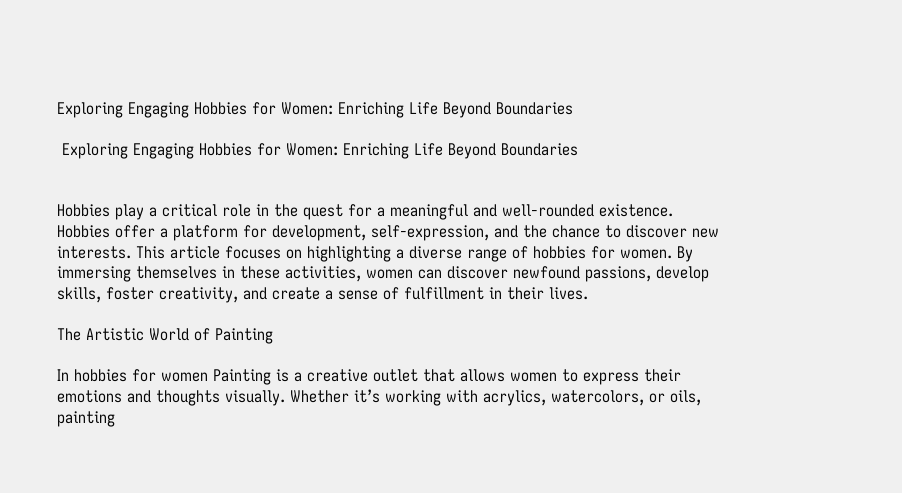Exploring Engaging Hobbies for Women: Enriching Life Beyond Boundaries

 Exploring Engaging Hobbies for Women: Enriching Life Beyond Boundaries


Hobbies play a critical role in the quest for a meaningful and well-rounded existence. Hobbies offer a platform for development, self-expression, and the chance to discover new interests. This article focuses on highlighting a diverse range of hobbies for women. By immersing themselves in these activities, women can discover newfound passions, develop skills, foster creativity, and create a sense of fulfillment in their lives.

The Artistic World of Painting

In hobbies for women Painting is a creative outlet that allows women to express their emotions and thoughts visually. Whether it’s working with acrylics, watercolors, or oils, painting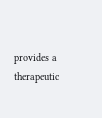provides a therapeutic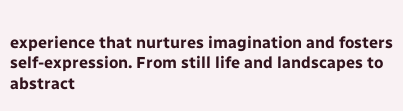experience that nurtures imagination and fosters self-expression. From still life and landscapes to abstract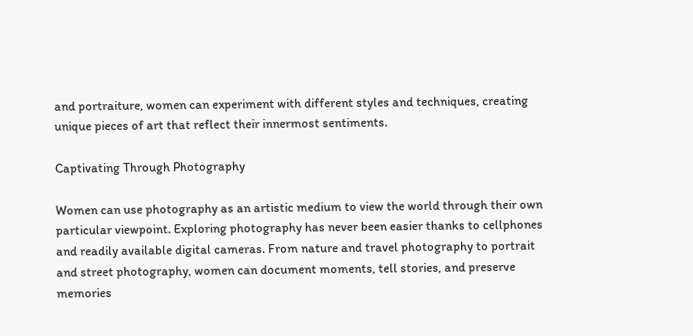and portraiture, women can experiment with different styles and techniques, creating unique pieces of art that reflect their innermost sentiments.

Captivating Through Photography

Women can use photography as an artistic medium to view the world through their own particular viewpoint. Exploring photography has never been easier thanks to cellphones and readily available digital cameras. From nature and travel photography to portrait and street photography, women can document moments, tell stories, and preserve memories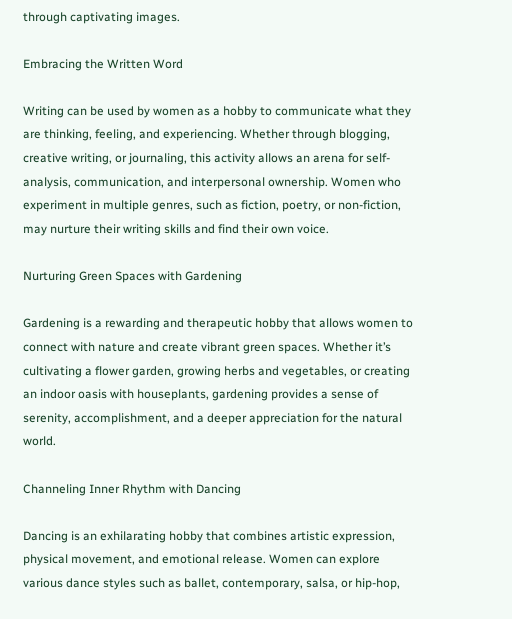through captivating images.

Embracing the Written Word

Writing can be used by women as a hobby to communicate what they are thinking, feeling, and experiencing. Whether through blogging, creative writing, or journaling, this activity allows an arena for self-analysis, communication, and interpersonal ownership. Women who experiment in multiple genres, such as fiction, poetry, or non-fiction, may nurture their writing skills and find their own voice.

Nurturing Green Spaces with Gardening

Gardening is a rewarding and therapeutic hobby that allows women to connect with nature and create vibrant green spaces. Whether it’s cultivating a flower garden, growing herbs and vegetables, or creating an indoor oasis with houseplants, gardening provides a sense of serenity, accomplishment, and a deeper appreciation for the natural world.

Channeling Inner Rhythm with Dancing

Dancing is an exhilarating hobby that combines artistic expression, physical movement, and emotional release. Women can explore various dance styles such as ballet, contemporary, salsa, or hip-hop,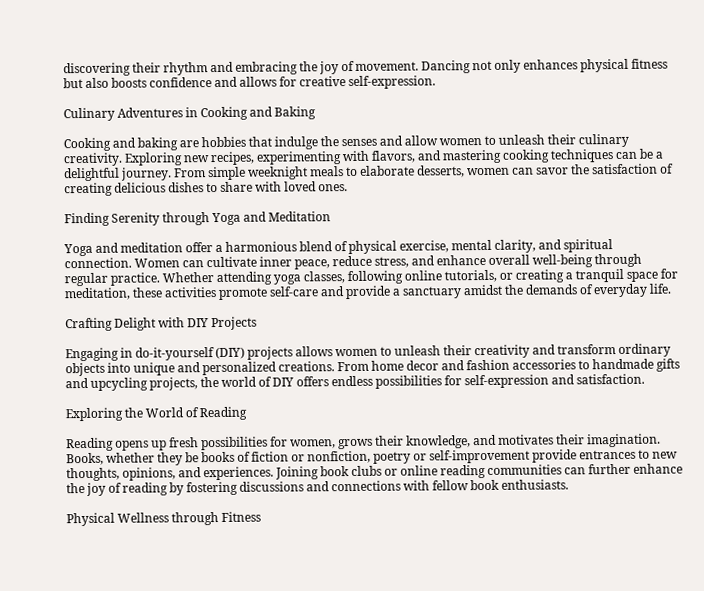discovering their rhythm and embracing the joy of movement. Dancing not only enhances physical fitness but also boosts confidence and allows for creative self-expression.

Culinary Adventures in Cooking and Baking

Cooking and baking are hobbies that indulge the senses and allow women to unleash their culinary creativity. Exploring new recipes, experimenting with flavors, and mastering cooking techniques can be a delightful journey. From simple weeknight meals to elaborate desserts, women can savor the satisfaction of creating delicious dishes to share with loved ones.

Finding Serenity through Yoga and Meditation

Yoga and meditation offer a harmonious blend of physical exercise, mental clarity, and spiritual connection. Women can cultivate inner peace, reduce stress, and enhance overall well-being through regular practice. Whether attending yoga classes, following online tutorials, or creating a tranquil space for meditation, these activities promote self-care and provide a sanctuary amidst the demands of everyday life.

Crafting Delight with DIY Projects

Engaging in do-it-yourself (DIY) projects allows women to unleash their creativity and transform ordinary objects into unique and personalized creations. From home decor and fashion accessories to handmade gifts and upcycling projects, the world of DIY offers endless possibilities for self-expression and satisfaction.

Exploring the World of Reading

Reading opens up fresh possibilities for women, grows their knowledge, and motivates their imagination. Books, whether they be books of fiction or nonfiction, poetry or self-improvement provide entrances to new thoughts, opinions, and experiences. Joining book clubs or online reading communities can further enhance the joy of reading by fostering discussions and connections with fellow book enthusiasts.

Physical Wellness through Fitness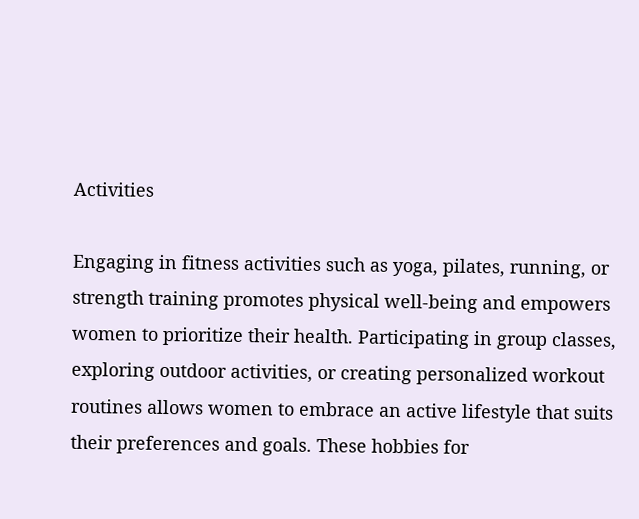Activities

Engaging in fitness activities such as yoga, pilates, running, or strength training promotes physical well-being and empowers women to prioritize their health. Participating in group classes, exploring outdoor activities, or creating personalized workout routines allows women to embrace an active lifestyle that suits their preferences and goals. These hobbies for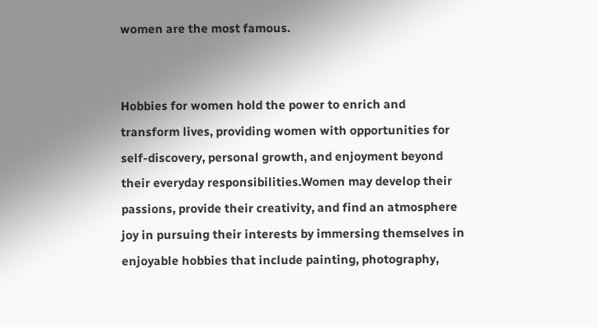women are the most famous.


Hobbies for women hold the power to enrich and transform lives, providing women with opportunities for self-discovery, personal growth, and enjoyment beyond their everyday responsibilities.Women may develop their passions, provide their creativity, and find an atmosphere joy in pursuing their interests by immersing themselves in enjoyable hobbies that include painting, photography,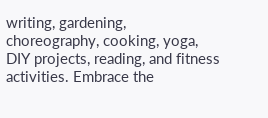writing, gardening, choreography, cooking, yoga, DIY projects, reading, and fitness activities. Embrace the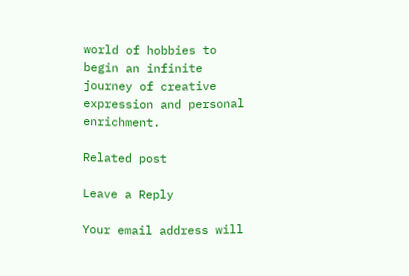world of hobbies to begin an infinite journey of creative expression and personal enrichment.

Related post

Leave a Reply

Your email address will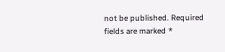not be published. Required fields are marked *